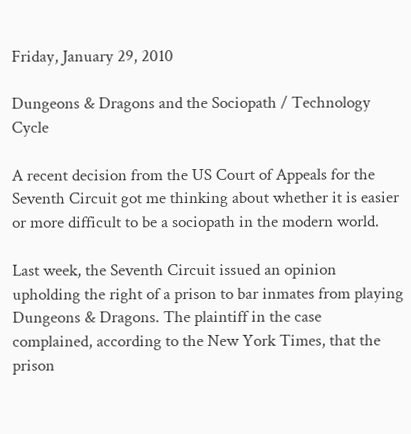Friday, January 29, 2010

Dungeons & Dragons and the Sociopath / Technology Cycle

A recent decision from the US Court of Appeals for the Seventh Circuit got me thinking about whether it is easier or more difficult to be a sociopath in the modern world.

Last week, the Seventh Circuit issued an opinion upholding the right of a prison to bar inmates from playing Dungeons & Dragons. The plaintiff in the case complained, according to the New York Times, that the prison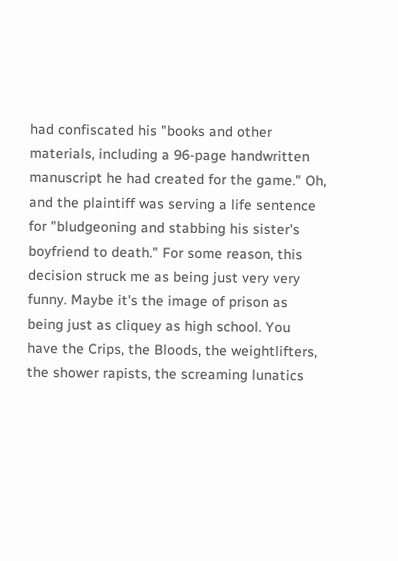had confiscated his "books and other materials, including a 96-page handwritten manuscript he had created for the game." Oh, and the plaintiff was serving a life sentence for "bludgeoning and stabbing his sister's boyfriend to death." For some reason, this decision struck me as being just very very funny. Maybe it's the image of prison as being just as cliquey as high school. You have the Crips, the Bloods, the weightlifters, the shower rapists, the screaming lunatics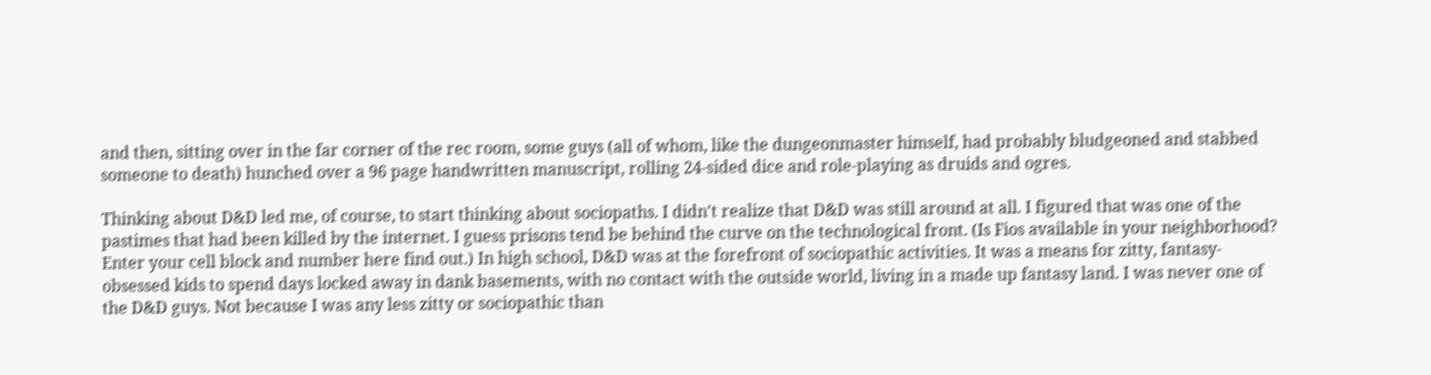and then, sitting over in the far corner of the rec room, some guys (all of whom, like the dungeonmaster himself, had probably bludgeoned and stabbed someone to death) hunched over a 96 page handwritten manuscript, rolling 24-sided dice and role-playing as druids and ogres.

Thinking about D&D led me, of course, to start thinking about sociopaths. I didn't realize that D&D was still around at all. I figured that was one of the pastimes that had been killed by the internet. I guess prisons tend be behind the curve on the technological front. (Is Fios available in your neighborhood? Enter your cell block and number here find out.) In high school, D&D was at the forefront of sociopathic activities. It was a means for zitty, fantasy-obsessed kids to spend days locked away in dank basements, with no contact with the outside world, living in a made up fantasy land. I was never one of the D&D guys. Not because I was any less zitty or sociopathic than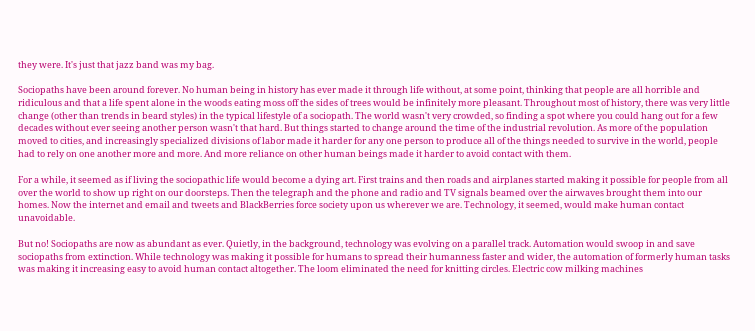they were. It's just that jazz band was my bag.

Sociopaths have been around forever. No human being in history has ever made it through life without, at some point, thinking that people are all horrible and ridiculous and that a life spent alone in the woods eating moss off the sides of trees would be infinitely more pleasant. Throughout most of history, there was very little change (other than trends in beard styles) in the typical lifestyle of a sociopath. The world wasn't very crowded, so finding a spot where you could hang out for a few decades without ever seeing another person wasn't that hard. But things started to change around the time of the industrial revolution. As more of the population moved to cities, and increasingly specialized divisions of labor made it harder for any one person to produce all of the things needed to survive in the world, people had to rely on one another more and more. And more reliance on other human beings made it harder to avoid contact with them.

For a while, it seemed as if living the sociopathic life would become a dying art. First trains and then roads and airplanes started making it possible for people from all over the world to show up right on our doorsteps. Then the telegraph and the phone and radio and TV signals beamed over the airwaves brought them into our homes. Now the internet and email and tweets and BlackBerries force society upon us wherever we are. Technology, it seemed, would make human contact unavoidable.

But no! Sociopaths are now as abundant as ever. Quietly, in the background, technology was evolving on a parallel track. Automation would swoop in and save sociopaths from extinction. While technology was making it possible for humans to spread their humanness faster and wider, the automation of formerly human tasks was making it increasing easy to avoid human contact altogether. The loom eliminated the need for knitting circles. Electric cow milking machines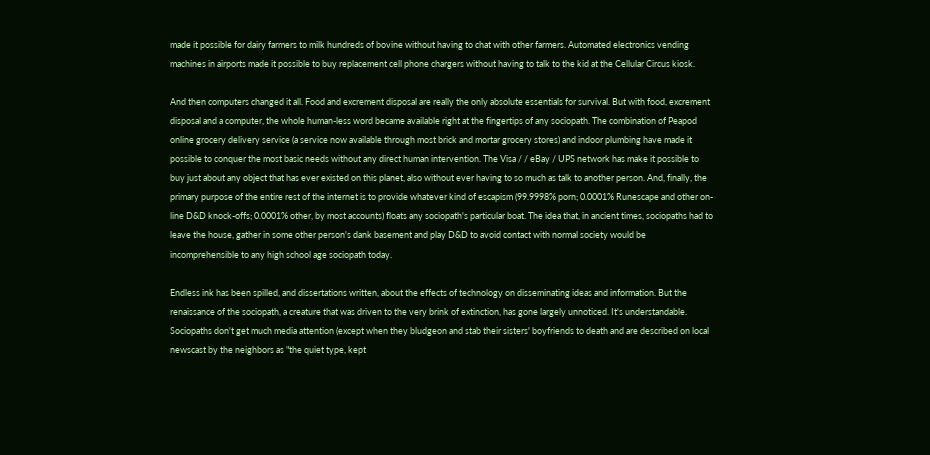made it possible for dairy farmers to milk hundreds of bovine without having to chat with other farmers. Automated electronics vending machines in airports made it possible to buy replacement cell phone chargers without having to talk to the kid at the Cellular Circus kiosk.

And then computers changed it all. Food and excrement disposal are really the only absolute essentials for survival. But with food, excrement disposal and a computer, the whole human-less word became available right at the fingertips of any sociopath. The combination of Peapod online grocery delivery service (a service now available through most brick and mortar grocery stores) and indoor plumbing have made it possible to conquer the most basic needs without any direct human intervention. The Visa / / eBay / UPS network has make it possible to buy just about any object that has ever existed on this planet, also without ever having to so much as talk to another person. And, finally, the primary purpose of the entire rest of the internet is to provide whatever kind of escapism (99.9998% porn; 0.0001% Runescape and other on-line D&D knock-offs; 0.0001% other, by most accounts) floats any sociopath's particular boat. The idea that, in ancient times, sociopaths had to leave the house, gather in some other person's dank basement and play D&D to avoid contact with normal society would be incomprehensible to any high school age sociopath today.

Endless ink has been spilled, and dissertations written, about the effects of technology on disseminating ideas and information. But the renaissance of the sociopath, a creature that was driven to the very brink of extinction, has gone largely unnoticed. It's understandable. Sociopaths don't get much media attention (except when they bludgeon and stab their sisters' boyfriends to death and are described on local newscast by the neighbors as "the quiet type, kept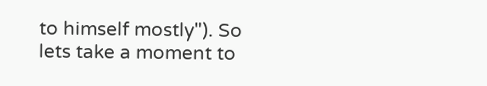to himself mostly"). So lets take a moment to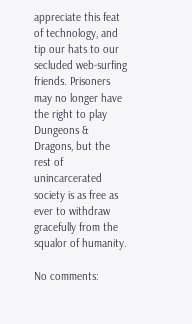appreciate this feat of technology, and tip our hats to our secluded web-surfing friends. Prisoners may no longer have the right to play Dungeons & Dragons, but the rest of unincarcerated society is as free as ever to withdraw gracefully from the squalor of humanity.

No comments: